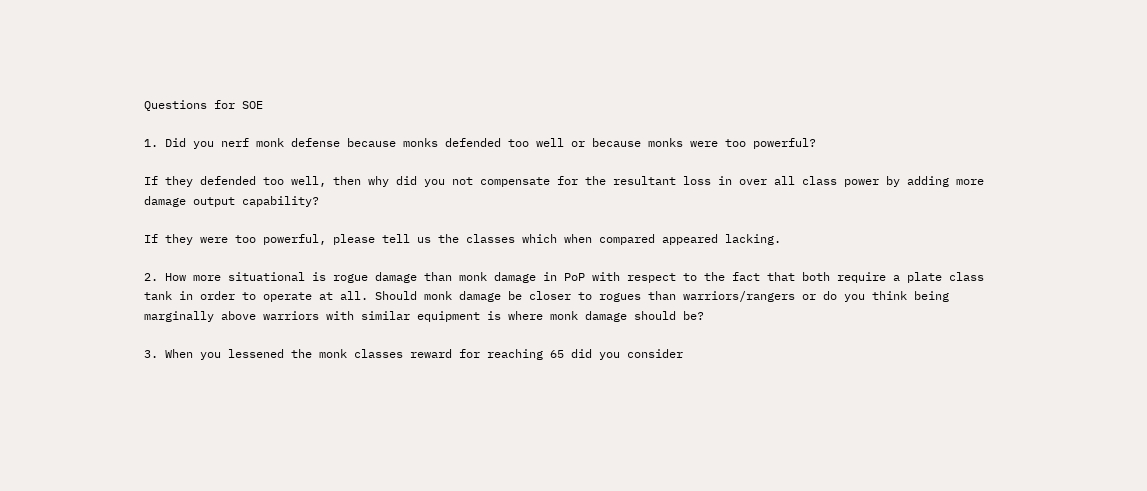Questions for SOE

1. Did you nerf monk defense because monks defended too well or because monks were too powerful?

If they defended too well, then why did you not compensate for the resultant loss in over all class power by adding more damage output capability?

If they were too powerful, please tell us the classes which when compared appeared lacking.

2. How more situational is rogue damage than monk damage in PoP with respect to the fact that both require a plate class tank in order to operate at all. Should monk damage be closer to rogues than warriors/rangers or do you think being marginally above warriors with similar equipment is where monk damage should be?

3. When you lessened the monk classes reward for reaching 65 did you consider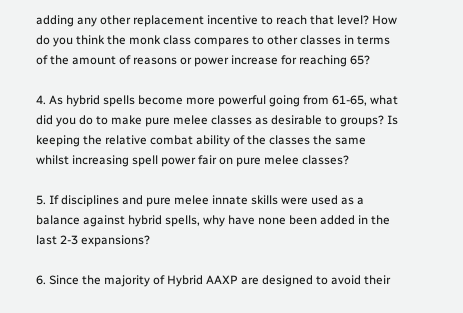adding any other replacement incentive to reach that level? How do you think the monk class compares to other classes in terms of the amount of reasons or power increase for reaching 65?

4. As hybrid spells become more powerful going from 61-65, what did you do to make pure melee classes as desirable to groups? Is keeping the relative combat ability of the classes the same whilst increasing spell power fair on pure melee classes?

5. If disciplines and pure melee innate skills were used as a balance against hybrid spells, why have none been added in the last 2-3 expansions?

6. Since the majority of Hybrid AAXP are designed to avoid their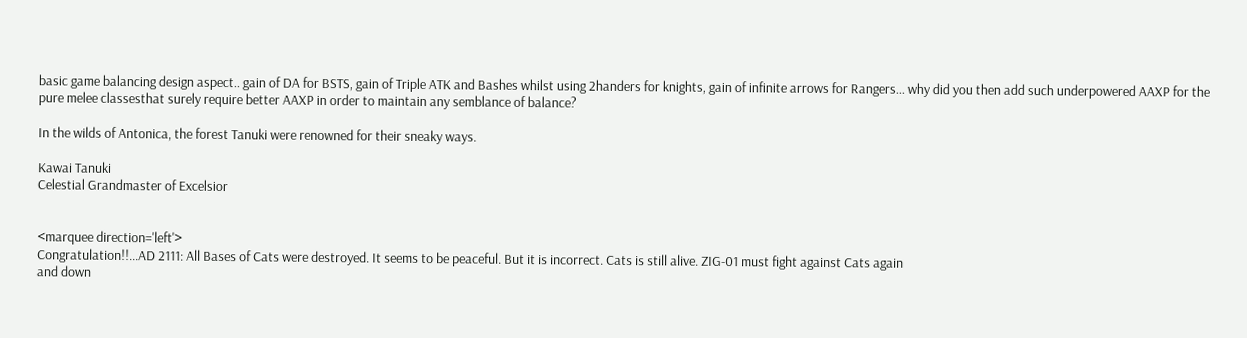basic game balancing design aspect.. gain of DA for BSTS, gain of Triple ATK and Bashes whilst using 2handers for knights, gain of infinite arrows for Rangers... why did you then add such underpowered AAXP for the pure melee classesthat surely require better AAXP in order to maintain any semblance of balance?

In the wilds of Antonica, the forest Tanuki were renowned for their sneaky ways.

Kawai Tanuki
Celestial Grandmaster of Excelsior


<marquee direction='left'>
Congratulation!!...AD 2111: All Bases of Cats were destroyed. It seems to be peaceful. But it is incorrect. Cats is still alive. ZIG-01 must fight against Cats again
and down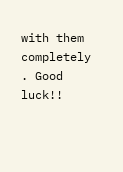with them completely . Good luck!!